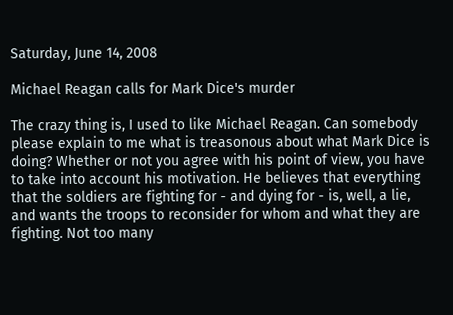Saturday, June 14, 2008

Michael Reagan calls for Mark Dice's murder

The crazy thing is, I used to like Michael Reagan. Can somebody please explain to me what is treasonous about what Mark Dice is doing? Whether or not you agree with his point of view, you have to take into account his motivation. He believes that everything that the soldiers are fighting for - and dying for - is, well, a lie, and wants the troops to reconsider for whom and what they are fighting. Not too many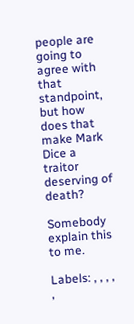people are going to agree with that standpoint, but how does that make Mark Dice a traitor deserving of death?

Somebody explain this to me.

Labels: , , , , ,